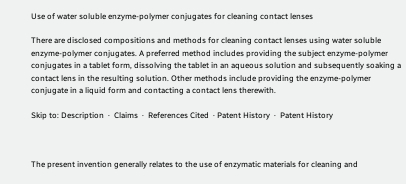Use of water soluble enzyme-polymer conjugates for cleaning contact lenses

There are disclosed compositions and methods for cleaning contact lenses using water soluble enzyme-polymer conjugates. A preferred method includes providing the subject enzyme-polymer conjugates in a tablet form, dissolving the tablet in an aqueous solution and subsequently soaking a contact lens in the resulting solution. Other methods include providing the enzyme-polymer conjugate in a liquid form and contacting a contact lens therewith.

Skip to: Description  ·  Claims  ·  References Cited  · Patent History  ·  Patent History



The present invention generally relates to the use of enzymatic materials for cleaning and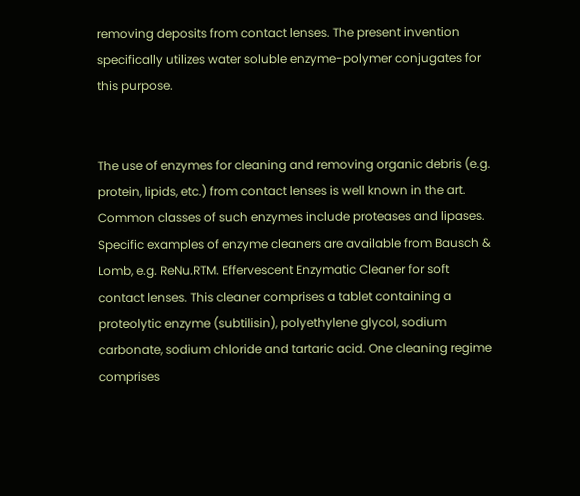removing deposits from contact lenses. The present invention specifically utilizes water soluble enzyme-polymer conjugates for this purpose.


The use of enzymes for cleaning and removing organic debris (e.g. protein, lipids, etc.) from contact lenses is well known in the art. Common classes of such enzymes include proteases and lipases. Specific examples of enzyme cleaners are available from Bausch & Lomb, e.g. ReNu.RTM. Effervescent Enzymatic Cleaner for soft contact lenses. This cleaner comprises a tablet containing a proteolytic enzyme (subtilisin), polyethylene glycol, sodium carbonate, sodium chloride and tartaric acid. One cleaning regime comprises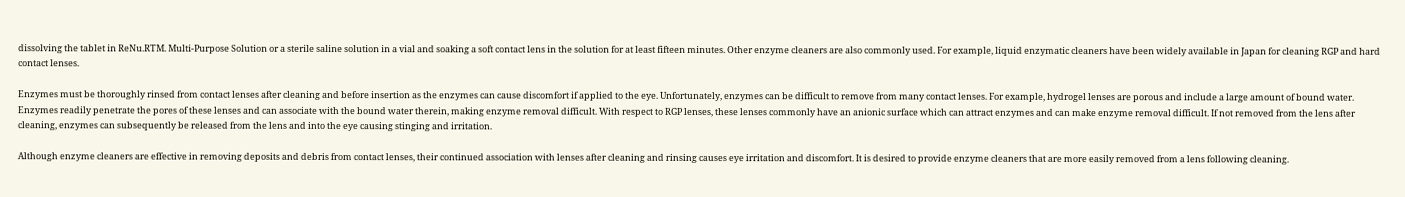dissolving the tablet in ReNu.RTM. Multi-Purpose Solution or a sterile saline solution in a vial and soaking a soft contact lens in the solution for at least fifteen minutes. Other enzyme cleaners are also commonly used. For example, liquid enzymatic cleaners have been widely available in Japan for cleaning RGP and hard contact lenses.

Enzymes must be thoroughly rinsed from contact lenses after cleaning and before insertion as the enzymes can cause discomfort if applied to the eye. Unfortunately, enzymes can be difficult to remove from many contact lenses. For example, hydrogel lenses are porous and include a large amount of bound water. Enzymes readily penetrate the pores of these lenses and can associate with the bound water therein, making enzyme removal difficult. With respect to RGP lenses, these lenses commonly have an anionic surface which can attract enzymes and can make enzyme removal difficult. If not removed from the lens after cleaning, enzymes can subsequently be released from the lens and into the eye causing stinging and irritation.

Although enzyme cleaners are effective in removing deposits and debris from contact lenses, their continued association with lenses after cleaning and rinsing causes eye irritation and discomfort. It is desired to provide enzyme cleaners that are more easily removed from a lens following cleaning.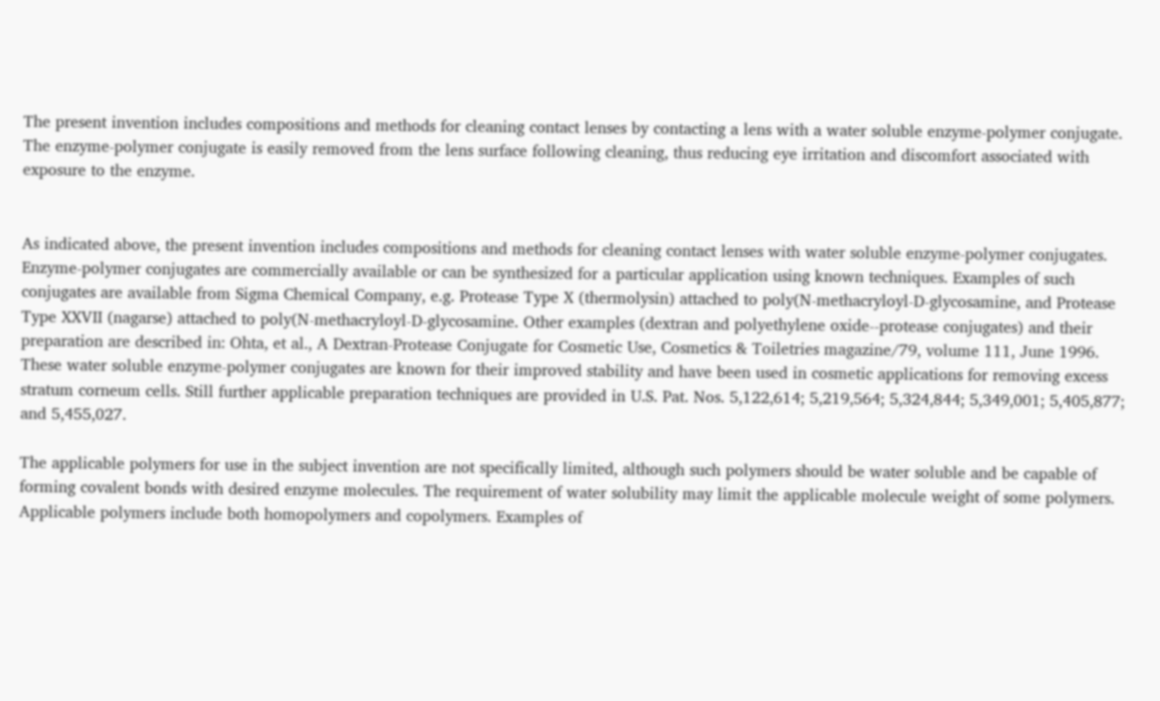The present invention includes compositions and methods for cleaning contact lenses by contacting a lens with a water soluble enzyme-polymer conjugate. The enzyme-polymer conjugate is easily removed from the lens surface following cleaning, thus reducing eye irritation and discomfort associated with exposure to the enzyme.


As indicated above, the present invention includes compositions and methods for cleaning contact lenses with water soluble enzyme-polymer conjugates. Enzyme-polymer conjugates are commercially available or can be synthesized for a particular application using known techniques. Examples of such conjugates are available from Sigma Chemical Company, e.g. Protease Type X (thermolysin) attached to poly(N-methacryloyl-D-glycosamine, and Protease Type XXVII (nagarse) attached to poly(N-methacryloyl-D-glycosamine. Other examples (dextran and polyethylene oxide--protease conjugates) and their preparation are described in: Ohta, et al., A Dextran-Protease Conjugate for Cosmetic Use, Cosmetics & Toiletries magazine/79, volume 111, June 1996. These water soluble enzyme-polymer conjugates are known for their improved stability and have been used in cosmetic applications for removing excess stratum corneum cells. Still further applicable preparation techniques are provided in U.S. Pat. Nos. 5,122,614; 5,219,564; 5,324,844; 5,349,001; 5,405,877; and 5,455,027.

The applicable polymers for use in the subject invention are not specifically limited, although such polymers should be water soluble and be capable of forming covalent bonds with desired enzyme molecules. The requirement of water solubility may limit the applicable molecule weight of some polymers. Applicable polymers include both homopolymers and copolymers. Examples of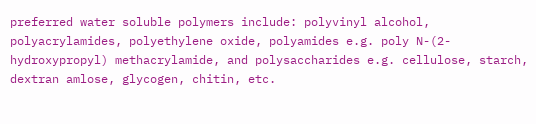preferred water soluble polymers include: polyvinyl alcohol, polyacrylamides, polyethylene oxide, polyamides e.g. poly N-(2-hydroxypropyl) methacrylamide, and polysaccharides e.g. cellulose, starch, dextran amlose, glycogen, chitin, etc.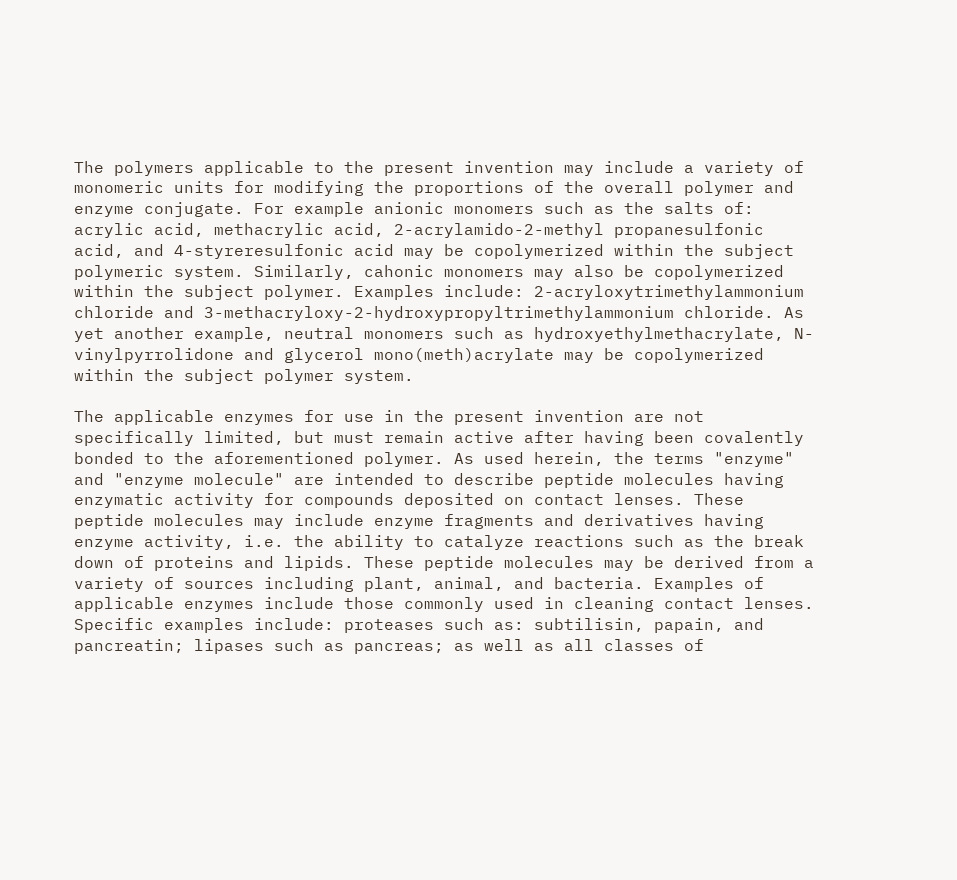The polymers applicable to the present invention may include a variety of monomeric units for modifying the proportions of the overall polymer and enzyme conjugate. For example anionic monomers such as the salts of: acrylic acid, methacrylic acid, 2-acrylamido-2-methyl propanesulfonic acid, and 4-styreresulfonic acid may be copolymerized within the subject polymeric system. Similarly, cahonic monomers may also be copolymerized within the subject polymer. Examples include: 2-acryloxytrimethylammonium chloride and 3-methacryloxy-2-hydroxypropyltrimethylammonium chloride. As yet another example, neutral monomers such as hydroxyethylmethacrylate, N-vinylpyrrolidone and glycerol mono(meth)acrylate may be copolymerized within the subject polymer system.

The applicable enzymes for use in the present invention are not specifically limited, but must remain active after having been covalently bonded to the aforementioned polymer. As used herein, the terms "enzyme" and "enzyme molecule" are intended to describe peptide molecules having enzymatic activity for compounds deposited on contact lenses. These peptide molecules may include enzyme fragments and derivatives having enzyme activity, i.e. the ability to catalyze reactions such as the break down of proteins and lipids. These peptide molecules may be derived from a variety of sources including plant, animal, and bacteria. Examples of applicable enzymes include those commonly used in cleaning contact lenses. Specific examples include: proteases such as: subtilisin, papain, and pancreatin; lipases such as pancreas; as well as all classes of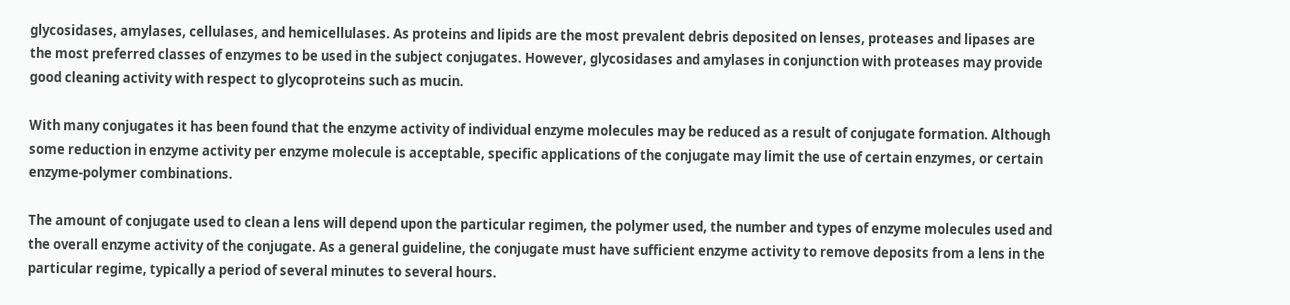glycosidases, amylases, cellulases, and hemicellulases. As proteins and lipids are the most prevalent debris deposited on lenses, proteases and lipases are the most preferred classes of enzymes to be used in the subject conjugates. However, glycosidases and amylases in conjunction with proteases may provide good cleaning activity with respect to glycoproteins such as mucin.

With many conjugates it has been found that the enzyme activity of individual enzyme molecules may be reduced as a result of conjugate formation. Although some reduction in enzyme activity per enzyme molecule is acceptable, specific applications of the conjugate may limit the use of certain enzymes, or certain enzyme-polymer combinations.

The amount of conjugate used to clean a lens will depend upon the particular regimen, the polymer used, the number and types of enzyme molecules used and the overall enzyme activity of the conjugate. As a general guideline, the conjugate must have sufficient enzyme activity to remove deposits from a lens in the particular regime, typically a period of several minutes to several hours.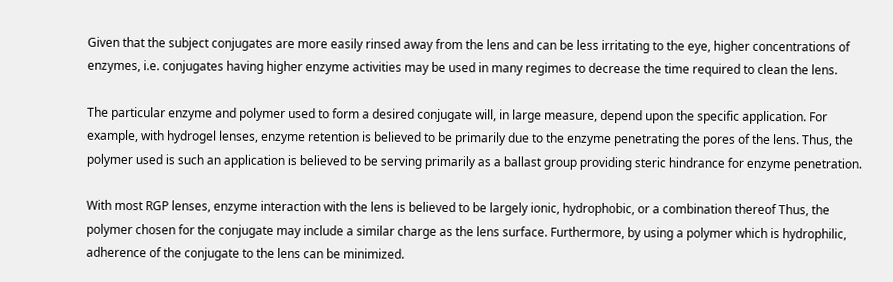Given that the subject conjugates are more easily rinsed away from the lens and can be less irritating to the eye, higher concentrations of enzymes, i.e. conjugates having higher enzyme activities may be used in many regimes to decrease the time required to clean the lens.

The particular enzyme and polymer used to form a desired conjugate will, in large measure, depend upon the specific application. For example, with hydrogel lenses, enzyme retention is believed to be primarily due to the enzyme penetrating the pores of the lens. Thus, the polymer used is such an application is believed to be serving primarily as a ballast group providing steric hindrance for enzyme penetration.

With most RGP lenses, enzyme interaction with the lens is believed to be largely ionic, hydrophobic, or a combination thereof Thus, the polymer chosen for the conjugate may include a similar charge as the lens surface. Furthermore, by using a polymer which is hydrophilic, adherence of the conjugate to the lens can be minimized.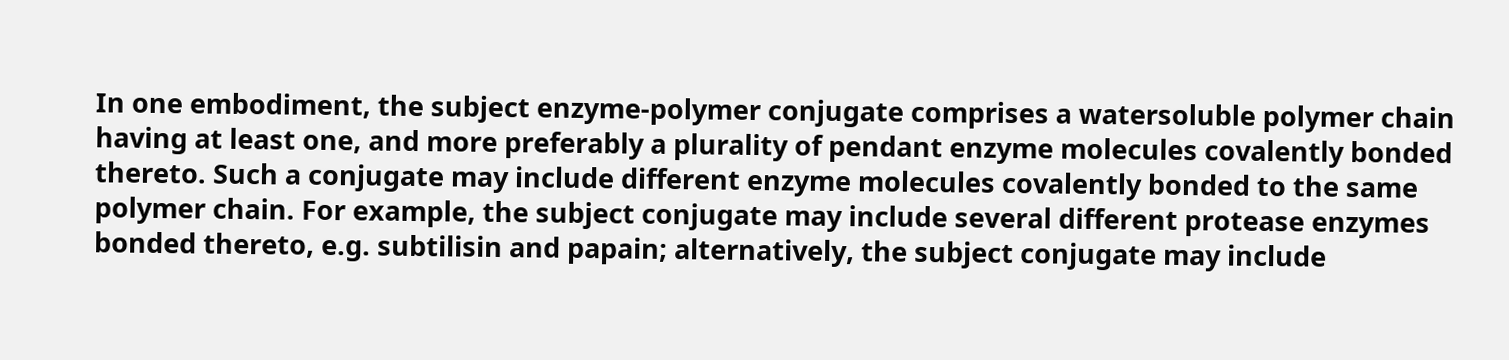In one embodiment, the subject enzyme-polymer conjugate comprises a watersoluble polymer chain having at least one, and more preferably a plurality of pendant enzyme molecules covalently bonded thereto. Such a conjugate may include different enzyme molecules covalently bonded to the same polymer chain. For example, the subject conjugate may include several different protease enzymes bonded thereto, e.g. subtilisin and papain; alternatively, the subject conjugate may include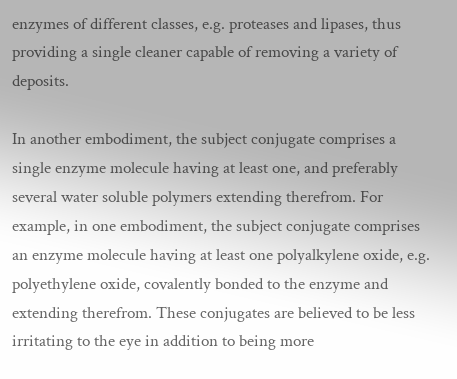enzymes of different classes, e.g. proteases and lipases, thus providing a single cleaner capable of removing a variety of deposits.

In another embodiment, the subject conjugate comprises a single enzyme molecule having at least one, and preferably several water soluble polymers extending therefrom. For example, in one embodiment, the subject conjugate comprises an enzyme molecule having at least one polyalkylene oxide, e.g. polyethylene oxide, covalently bonded to the enzyme and extending therefrom. These conjugates are believed to be less irritating to the eye in addition to being more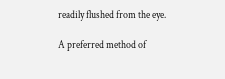readily flushed from the eye.

A preferred method of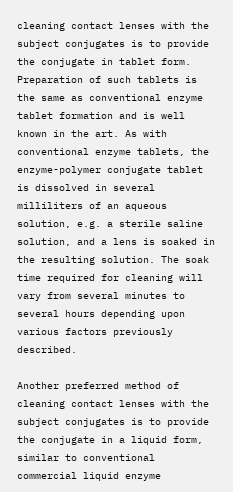cleaning contact lenses with the subject conjugates is to provide the conjugate in tablet form. Preparation of such tablets is the same as conventional enzyme tablet formation and is well known in the art. As with conventional enzyme tablets, the enzyme-polymer conjugate tablet is dissolved in several milliliters of an aqueous solution, e.g. a sterile saline solution, and a lens is soaked in the resulting solution. The soak time required for cleaning will vary from several minutes to several hours depending upon various factors previously described.

Another preferred method of cleaning contact lenses with the subject conjugates is to provide the conjugate in a liquid form, similar to conventional commercial liquid enzyme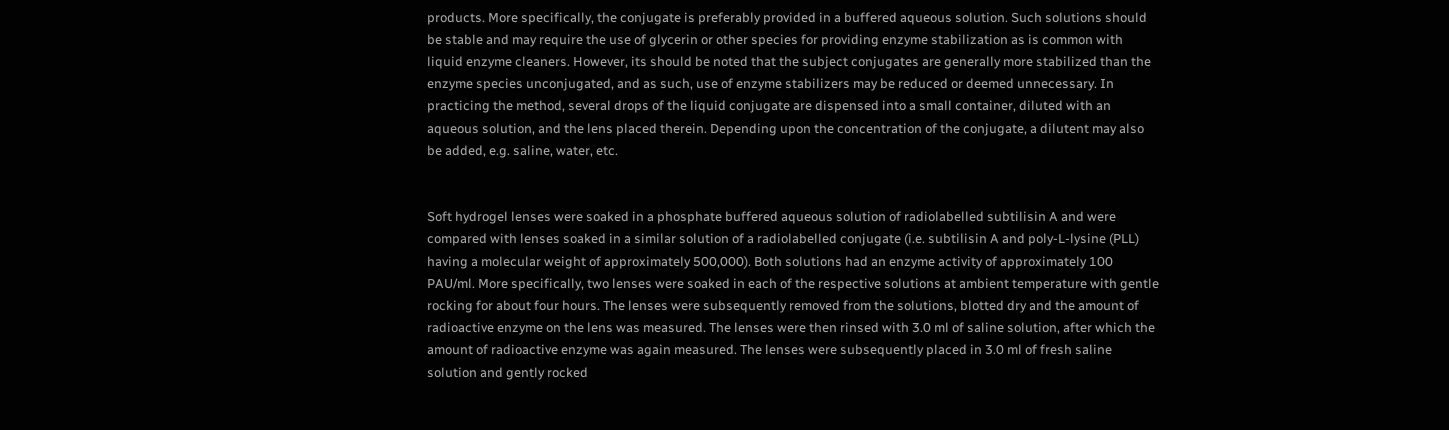products. More specifically, the conjugate is preferably provided in a buffered aqueous solution. Such solutions should be stable and may require the use of glycerin or other species for providing enzyme stabilization as is common with liquid enzyme cleaners. However, its should be noted that the subject conjugates are generally more stabilized than the enzyme species unconjugated, and as such, use of enzyme stabilizers may be reduced or deemed unnecessary. In practicing the method, several drops of the liquid conjugate are dispensed into a small container, diluted with an aqueous solution, and the lens placed therein. Depending upon the concentration of the conjugate, a dilutent may also be added, e.g. saline, water, etc.


Soft hydrogel lenses were soaked in a phosphate buffered aqueous solution of radiolabelled subtilisin A and were compared with lenses soaked in a similar solution of a radiolabelled conjugate (i.e. subtilisin A and poly-L-lysine (PLL) having a molecular weight of approximately 500,000). Both solutions had an enzyme activity of approximately 100 PAU/ml. More specifically, two lenses were soaked in each of the respective solutions at ambient temperature with gentle rocking for about four hours. The lenses were subsequently removed from the solutions, blotted dry and the amount of radioactive enzyme on the lens was measured. The lenses were then rinsed with 3.0 ml of saline solution, after which the amount of radioactive enzyme was again measured. The lenses were subsequently placed in 3.0 ml of fresh saline solution and gently rocked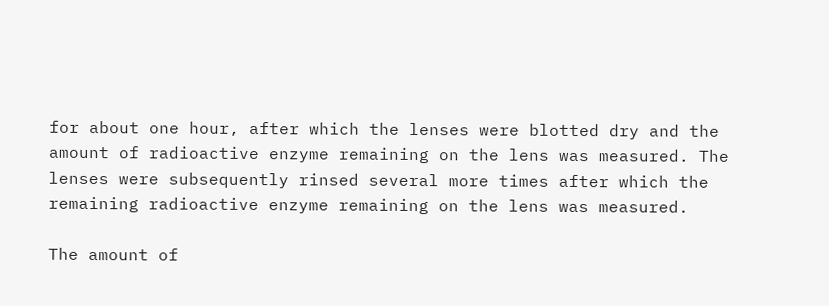for about one hour, after which the lenses were blotted dry and the amount of radioactive enzyme remaining on the lens was measured. The lenses were subsequently rinsed several more times after which the remaining radioactive enzyme remaining on the lens was measured.

The amount of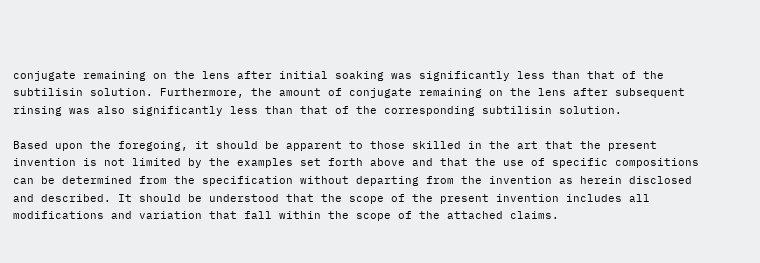conjugate remaining on the lens after initial soaking was significantly less than that of the subtilisin solution. Furthermore, the amount of conjugate remaining on the lens after subsequent rinsing was also significantly less than that of the corresponding subtilisin solution.

Based upon the foregoing, it should be apparent to those skilled in the art that the present invention is not limited by the examples set forth above and that the use of specific compositions can be determined from the specification without departing from the invention as herein disclosed and described. It should be understood that the scope of the present invention includes all modifications and variation that fall within the scope of the attached claims.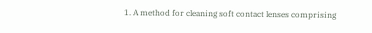1. A method for cleaning soft contact lenses comprising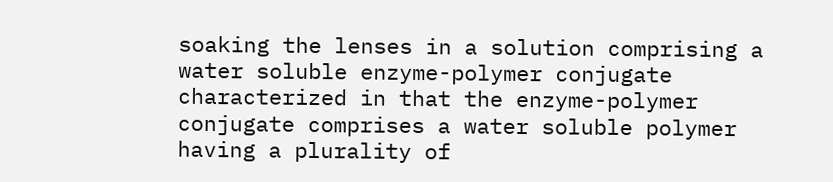soaking the lenses in a solution comprising a water soluble enzyme-polymer conjugate characterized in that the enzyme-polymer conjugate comprises a water soluble polymer having a plurality of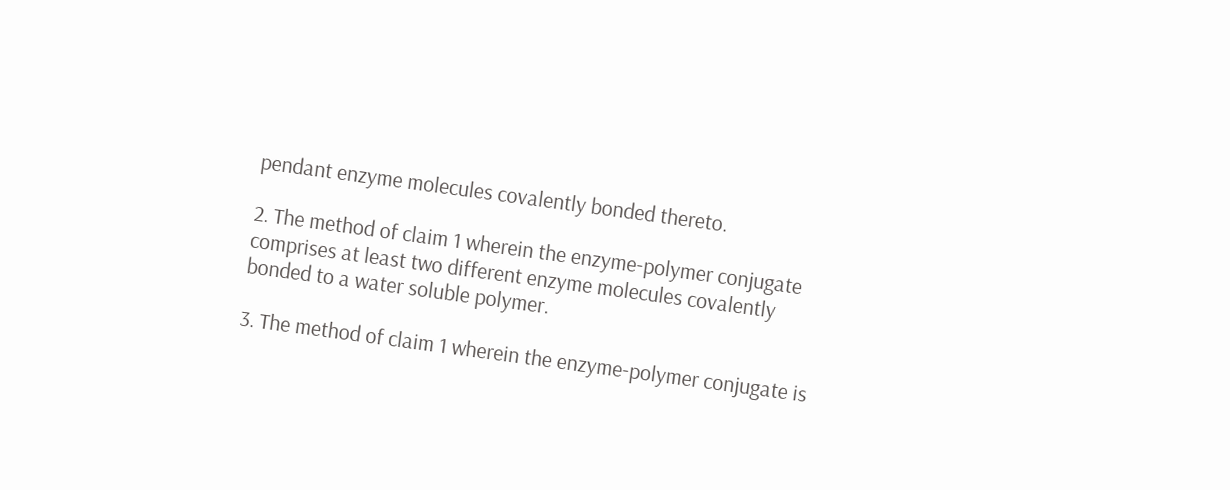pendant enzyme molecules covalently bonded thereto.

2. The method of claim 1 wherein the enzyme-polymer conjugate comprises at least two different enzyme molecules covalently bonded to a water soluble polymer.

3. The method of claim 1 wherein the enzyme-polymer conjugate is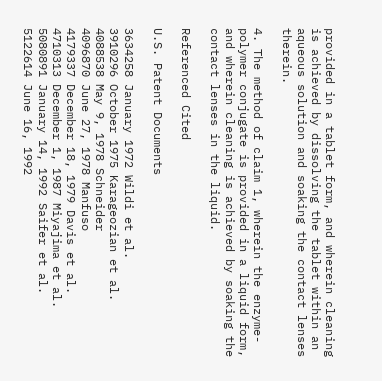provided in a tablet form, and wherein cleaning is achieved by dissolving the tablet within an aqueous solution and soaking the contact lenses therein.

4. The method of claim 1, wherein the enzyme-polymer conjugate is provided in a liquid form, and wherein cleaning is achieved by soaking the contact lenses in the liquid.

Referenced Cited

U.S. Patent Documents

3634258 January 1972 Wildi et al.
3910296 October 1975 Karageozian et al.
4088538 May 9, 1978 Schneider
4096870 June 27, 1978 Manfuso
4179337 December 18, 1979 Davis et al.
4710313 December 1, 1987 Miyajima et al.
5080891 January 14, 1992 Saifer et al.
5122614 June 16, 1992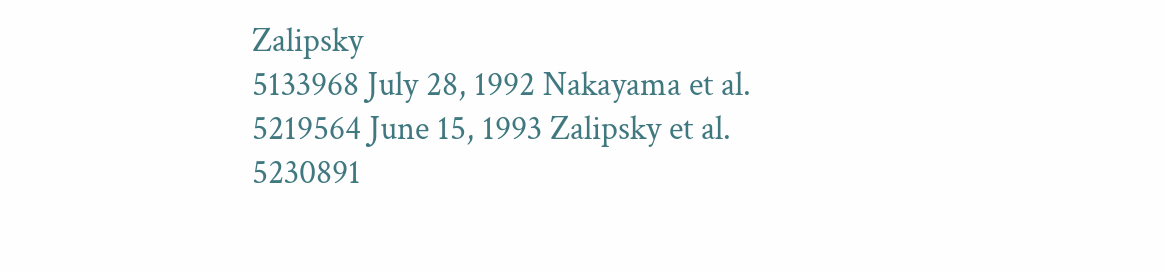Zalipsky
5133968 July 28, 1992 Nakayama et al.
5219564 June 15, 1993 Zalipsky et al.
5230891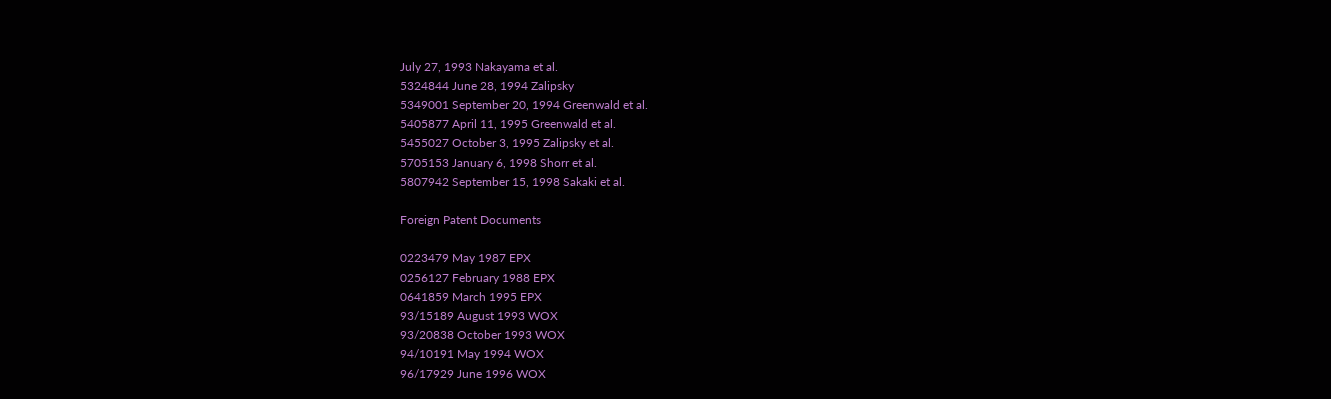July 27, 1993 Nakayama et al.
5324844 June 28, 1994 Zalipsky
5349001 September 20, 1994 Greenwald et al.
5405877 April 11, 1995 Greenwald et al.
5455027 October 3, 1995 Zalipsky et al.
5705153 January 6, 1998 Shorr et al.
5807942 September 15, 1998 Sakaki et al.

Foreign Patent Documents

0223479 May 1987 EPX
0256127 February 1988 EPX
0641859 March 1995 EPX
93/15189 August 1993 WOX
93/20838 October 1993 WOX
94/10191 May 1994 WOX
96/17929 June 1996 WOX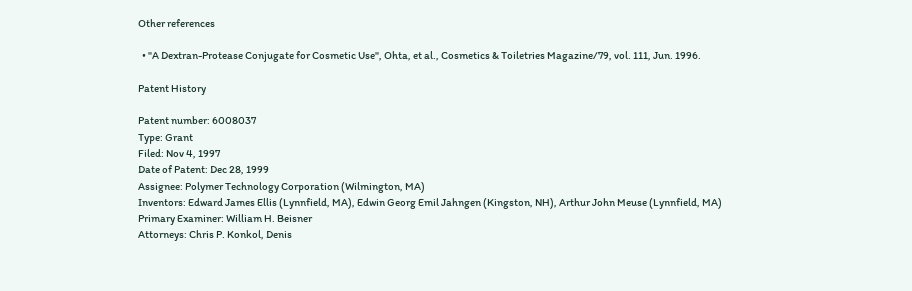Other references

  • "A Dextran-Protease Conjugate for Cosmetic Use", Ohta, et al., Cosmetics & Toiletries Magazine/79, vol. 111, Jun. 1996.

Patent History

Patent number: 6008037
Type: Grant
Filed: Nov 4, 1997
Date of Patent: Dec 28, 1999
Assignee: Polymer Technology Corporation (Wilmington, MA)
Inventors: Edward James Ellis (Lynnfield, MA), Edwin Georg Emil Jahngen (Kingston, NH), Arthur John Meuse (Lynnfield, MA)
Primary Examiner: William H. Beisner
Attorneys: Chris P. Konkol, Denis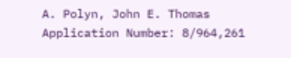A. Polyn, John E. Thomas
Application Number: 8/964,261